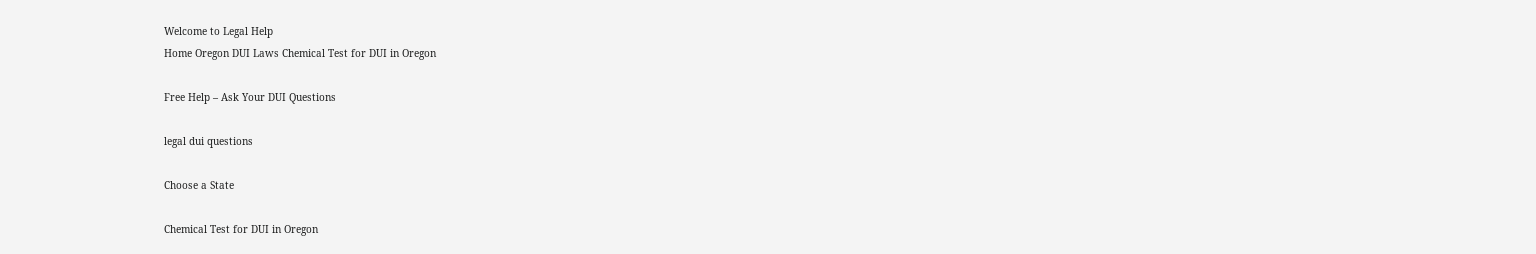Welcome to Legal Help
Home Oregon DUI Laws Chemical Test for DUI in Oregon

Free Help – Ask Your DUI Questions

legal dui questions

Choose a State

Chemical Test for DUI in Oregon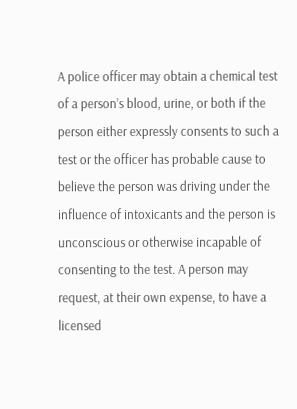A police officer may obtain a chemical test of a person’s blood, urine, or both if the person either expressly consents to such a test or the officer has probable cause to believe the person was driving under the influence of intoxicants and the person is unconscious or otherwise incapable of consenting to the test. A person may request, at their own expense, to have a licensed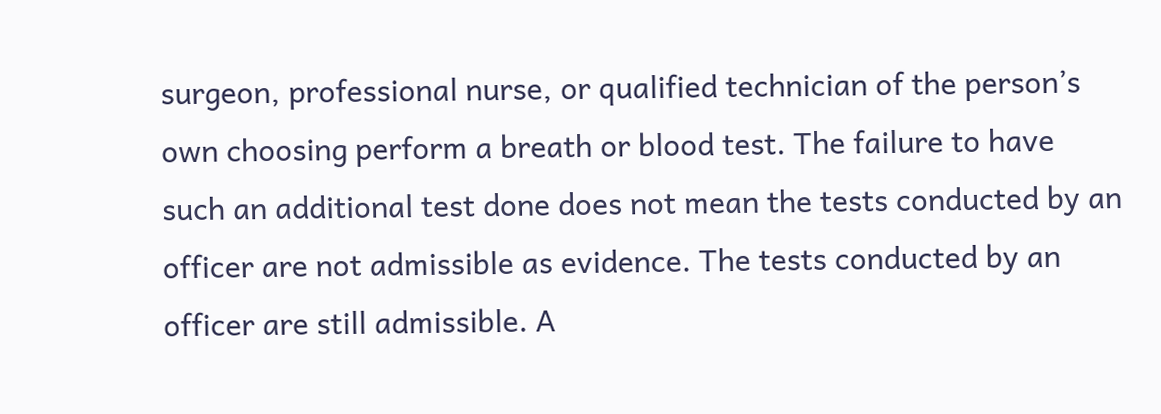surgeon, professional nurse, or qualified technician of the person’s own choosing perform a breath or blood test. The failure to have such an additional test done does not mean the tests conducted by an officer are not admissible as evidence. The tests conducted by an officer are still admissible. A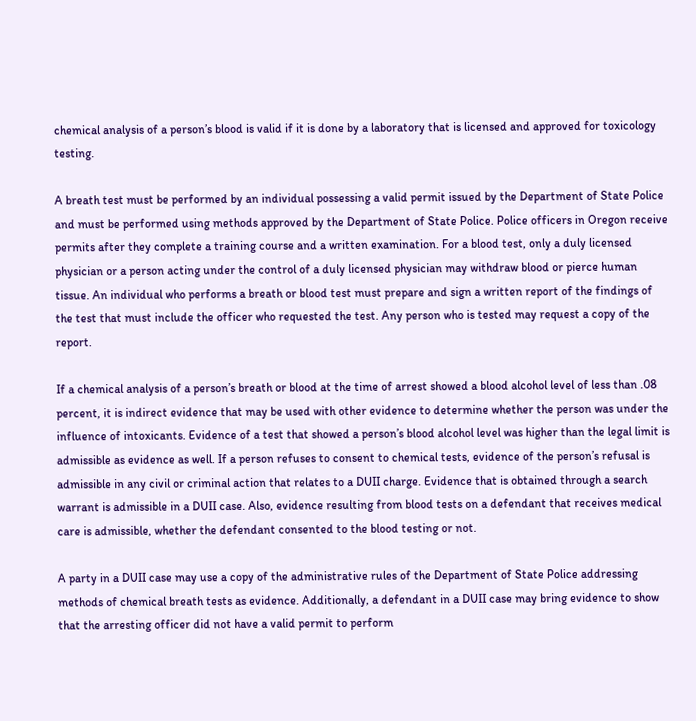chemical analysis of a person’s blood is valid if it is done by a laboratory that is licensed and approved for toxicology testing.

A breath test must be performed by an individual possessing a valid permit issued by the Department of State Police and must be performed using methods approved by the Department of State Police. Police officers in Oregon receive permits after they complete a training course and a written examination. For a blood test, only a duly licensed physician or a person acting under the control of a duly licensed physician may withdraw blood or pierce human tissue. An individual who performs a breath or blood test must prepare and sign a written report of the findings of the test that must include the officer who requested the test. Any person who is tested may request a copy of the report.

If a chemical analysis of a person’s breath or blood at the time of arrest showed a blood alcohol level of less than .08 percent, it is indirect evidence that may be used with other evidence to determine whether the person was under the influence of intoxicants. Evidence of a test that showed a person’s blood alcohol level was higher than the legal limit is admissible as evidence as well. If a person refuses to consent to chemical tests, evidence of the person’s refusal is admissible in any civil or criminal action that relates to a DUII charge. Evidence that is obtained through a search warrant is admissible in a DUII case. Also, evidence resulting from blood tests on a defendant that receives medical care is admissible, whether the defendant consented to the blood testing or not.

A party in a DUII case may use a copy of the administrative rules of the Department of State Police addressing methods of chemical breath tests as evidence. Additionally, a defendant in a DUII case may bring evidence to show that the arresting officer did not have a valid permit to perform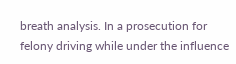breath analysis. In a prosecution for felony driving while under the influence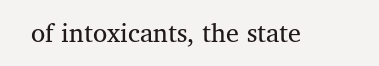of intoxicants, the state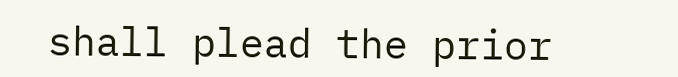shall plead the prior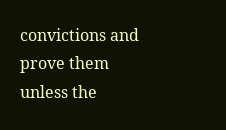convictions and prove them unless the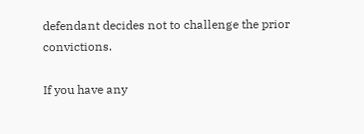defendant decides not to challenge the prior convictions.

If you have any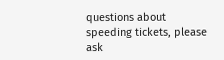questions about speeding tickets, please ask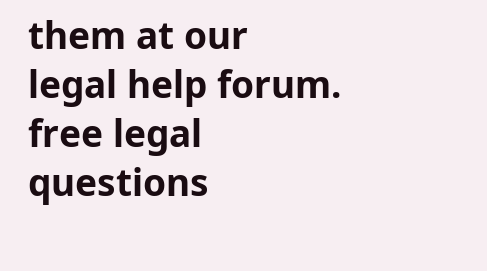them at our legal help forum. free legal questions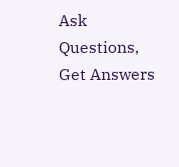Ask Questions, Get Answers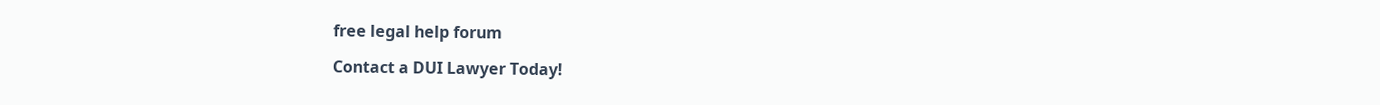free legal help forum

Contact a DUI Lawyer Today!